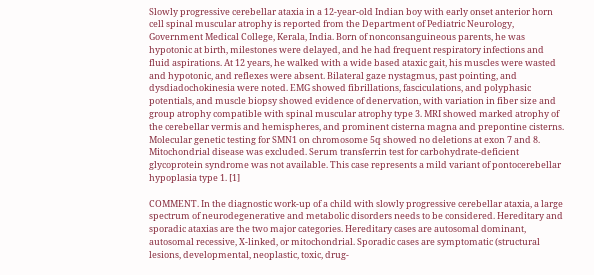Slowly progressive cerebellar ataxia in a 12-year-old Indian boy with early onset anterior horn cell spinal muscular atrophy is reported from the Department of Pediatric Neurology, Government Medical College, Kerala, India. Born of nonconsanguineous parents, he was hypotonic at birth, milestones were delayed, and he had frequent respiratory infections and fluid aspirations. At 12 years, he walked with a wide based ataxic gait, his muscles were wasted and hypotonic, and reflexes were absent. Bilateral gaze nystagmus, past pointing, and dysdiadochokinesia were noted. EMG showed fibrillations, fasciculations, and polyphasic potentials, and muscle biopsy showed evidence of denervation, with variation in fiber size and group atrophy compatible with spinal muscular atrophy type 3. MRI showed marked atrophy of the cerebellar vermis and hemispheres, and prominent cisterna magna and prepontine cisterns. Molecular genetic testing for SMN1 on chromosome 5q showed no deletions at exon 7 and 8. Mitochondrial disease was excluded. Serum transferrin test for carbohydrate-deficient glycoprotein syndrome was not available. This case represents a mild variant of pontocerebellar hypoplasia type 1. [1]

COMMENT. In the diagnostic work-up of a child with slowly progressive cerebellar ataxia, a large spectrum of neurodegenerative and metabolic disorders needs to be considered. Hereditary and sporadic ataxias are the two major categories. Hereditary cases are autosomal dominant, autosomal recessive, X-linked, or mitochondrial. Sporadic cases are symptomatic (structural lesions, developmental, neoplastic, toxic, drug-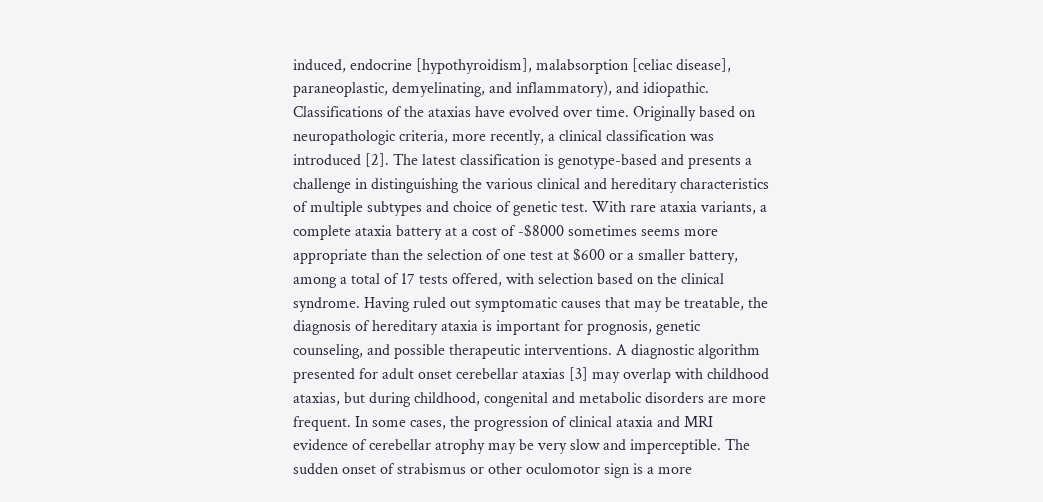induced, endocrine [hypothyroidism], malabsorption [celiac disease], paraneoplastic, demyelinating, and inflammatory), and idiopathic. Classifications of the ataxias have evolved over time. Originally based on neuropathologic criteria, more recently, a clinical classification was introduced [2]. The latest classification is genotype-based and presents a challenge in distinguishing the various clinical and hereditary characteristics of multiple subtypes and choice of genetic test. With rare ataxia variants, a complete ataxia battery at a cost of -$8000 sometimes seems more appropriate than the selection of one test at $600 or a smaller battery, among a total of 17 tests offered, with selection based on the clinical syndrome. Having ruled out symptomatic causes that may be treatable, the diagnosis of hereditary ataxia is important for prognosis, genetic counseling, and possible therapeutic interventions. A diagnostic algorithm presented for adult onset cerebellar ataxias [3] may overlap with childhood ataxias, but during childhood, congenital and metabolic disorders are more frequent. In some cases, the progression of clinical ataxia and MRI evidence of cerebellar atrophy may be very slow and imperceptible. The sudden onset of strabismus or other oculomotor sign is a more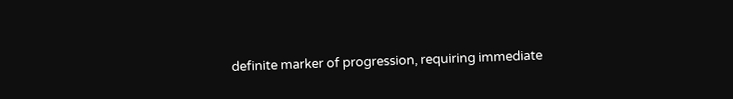definite marker of progression, requiring immediate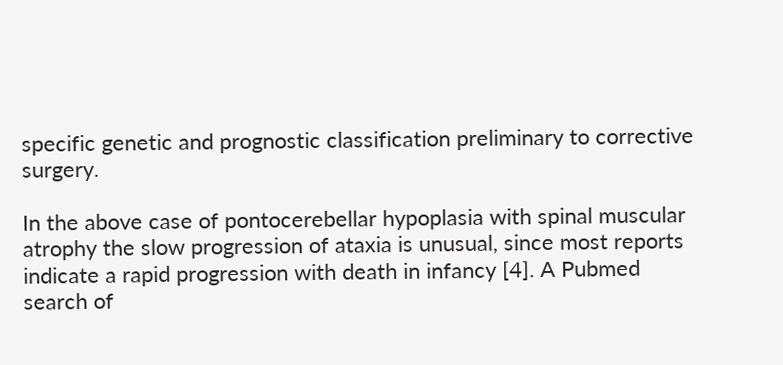specific genetic and prognostic classification preliminary to corrective surgery.

In the above case of pontocerebellar hypoplasia with spinal muscular atrophy the slow progression of ataxia is unusual, since most reports indicate a rapid progression with death in infancy [4]. A Pubmed search of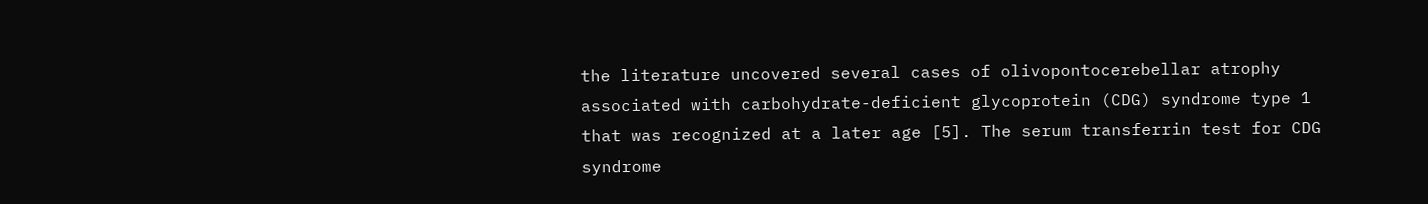the literature uncovered several cases of olivopontocerebellar atrophy associated with carbohydrate-deficient glycoprotein (CDG) syndrome type 1 that was recognized at a later age [5]. The serum transferrin test for CDG syndrome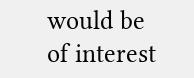would be of interest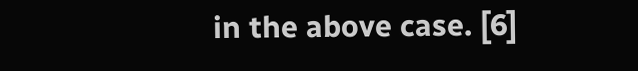in the above case. [6]